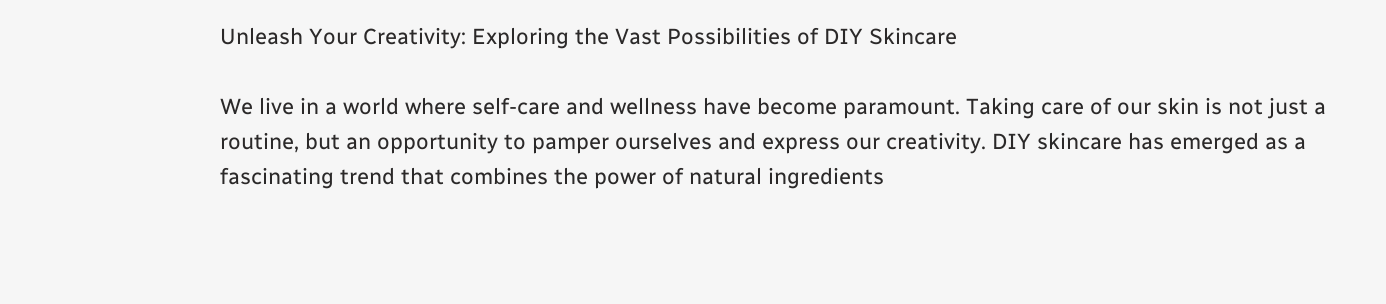Unleash Your Creativity: Exploring the Vast Possibilities of DIY Skincare

We live in a world where self-care and wellness have become paramount. Taking care of our skin is not just a routine, but an opportunity to pamper ourselves and express our creativity. DIY skincare has emerged as a fascinating trend that combines the power of natural ingredients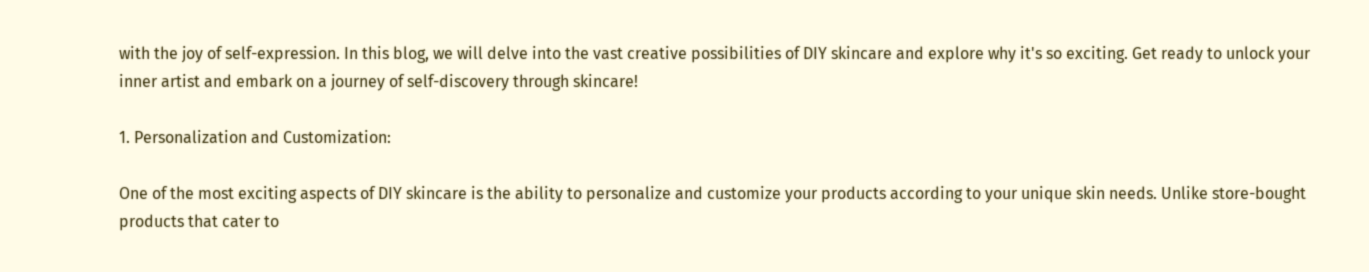with the joy of self-expression. In this blog, we will delve into the vast creative possibilities of DIY skincare and explore why it's so exciting. Get ready to unlock your inner artist and embark on a journey of self-discovery through skincare!

1. Personalization and Customization:

One of the most exciting aspects of DIY skincare is the ability to personalize and customize your products according to your unique skin needs. Unlike store-bought products that cater to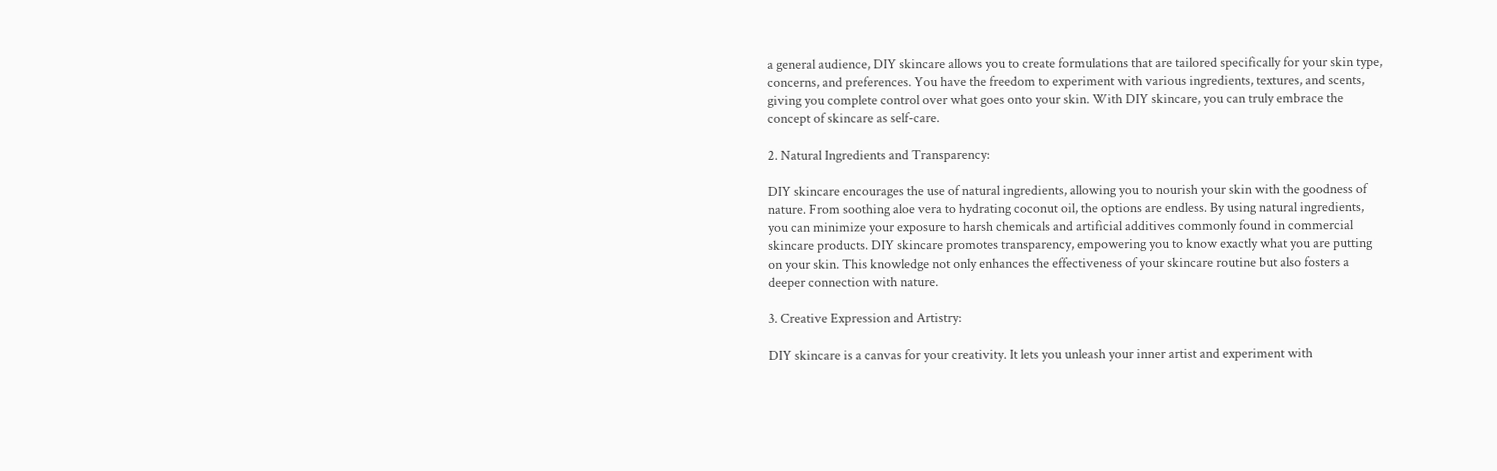a general audience, DIY skincare allows you to create formulations that are tailored specifically for your skin type, concerns, and preferences. You have the freedom to experiment with various ingredients, textures, and scents, giving you complete control over what goes onto your skin. With DIY skincare, you can truly embrace the concept of skincare as self-care.

2. Natural Ingredients and Transparency:

DIY skincare encourages the use of natural ingredients, allowing you to nourish your skin with the goodness of nature. From soothing aloe vera to hydrating coconut oil, the options are endless. By using natural ingredients, you can minimize your exposure to harsh chemicals and artificial additives commonly found in commercial skincare products. DIY skincare promotes transparency, empowering you to know exactly what you are putting on your skin. This knowledge not only enhances the effectiveness of your skincare routine but also fosters a deeper connection with nature.

3. Creative Expression and Artistry:

DIY skincare is a canvas for your creativity. It lets you unleash your inner artist and experiment with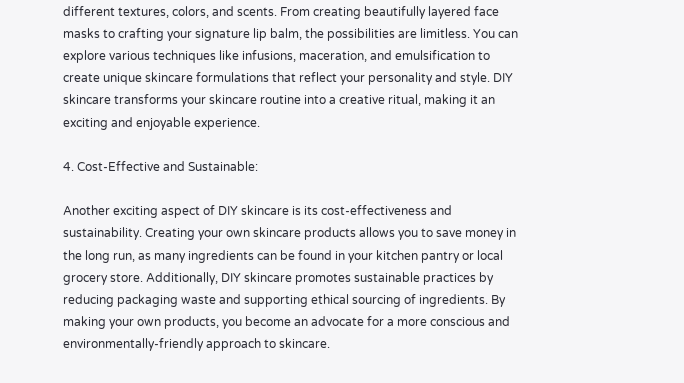different textures, colors, and scents. From creating beautifully layered face masks to crafting your signature lip balm, the possibilities are limitless. You can explore various techniques like infusions, maceration, and emulsification to create unique skincare formulations that reflect your personality and style. DIY skincare transforms your skincare routine into a creative ritual, making it an exciting and enjoyable experience.

4. Cost-Effective and Sustainable:

Another exciting aspect of DIY skincare is its cost-effectiveness and sustainability. Creating your own skincare products allows you to save money in the long run, as many ingredients can be found in your kitchen pantry or local grocery store. Additionally, DIY skincare promotes sustainable practices by reducing packaging waste and supporting ethical sourcing of ingredients. By making your own products, you become an advocate for a more conscious and environmentally-friendly approach to skincare.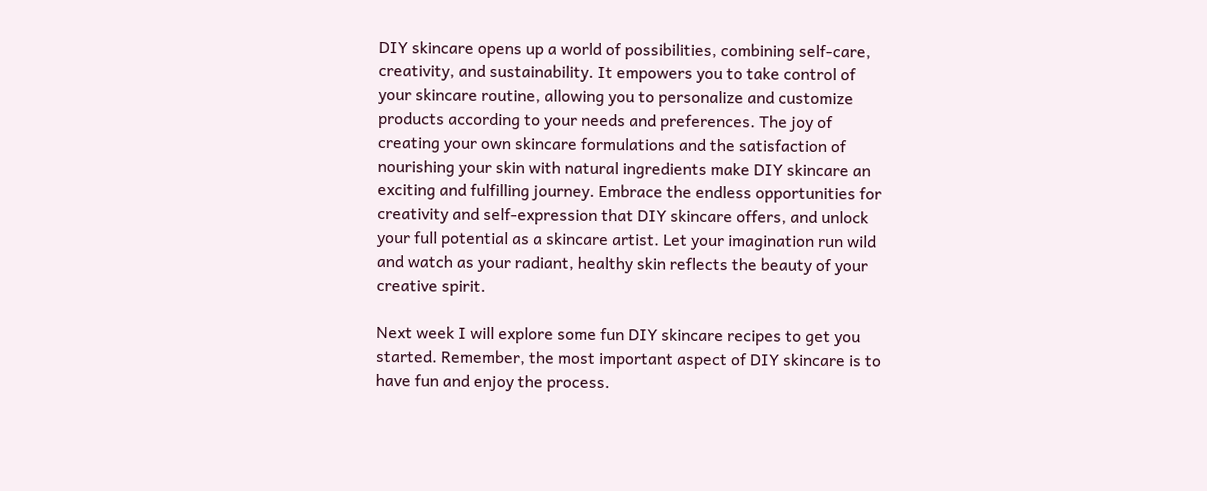DIY skincare opens up a world of possibilities, combining self-care, creativity, and sustainability. It empowers you to take control of your skincare routine, allowing you to personalize and customize products according to your needs and preferences. The joy of creating your own skincare formulations and the satisfaction of nourishing your skin with natural ingredients make DIY skincare an exciting and fulfilling journey. Embrace the endless opportunities for creativity and self-expression that DIY skincare offers, and unlock your full potential as a skincare artist. Let your imagination run wild and watch as your radiant, healthy skin reflects the beauty of your creative spirit.

Next week I will explore some fun DIY skincare recipes to get you started. Remember, the most important aspect of DIY skincare is to have fun and enjoy the process.